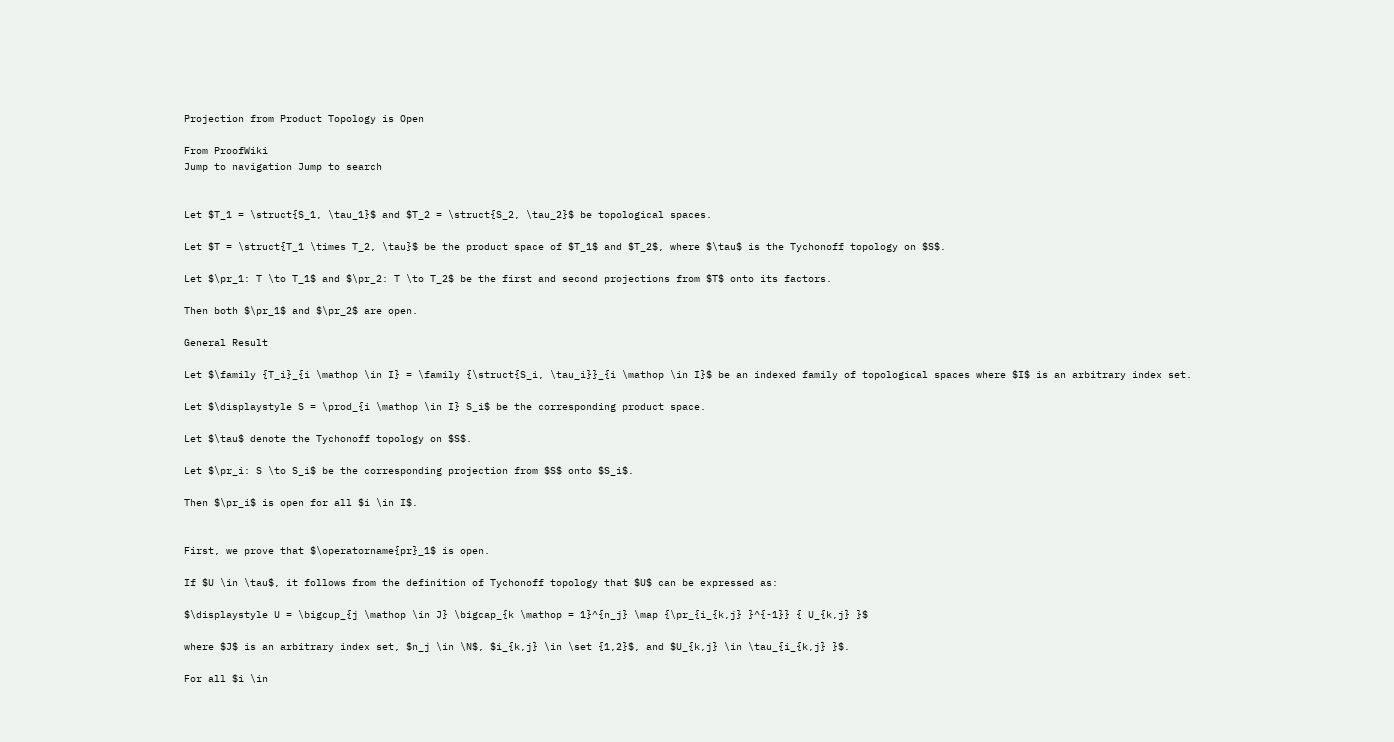Projection from Product Topology is Open

From ProofWiki
Jump to navigation Jump to search


Let $T_1 = \struct{S_1, \tau_1}$ and $T_2 = \struct{S_2, \tau_2}$ be topological spaces.

Let $T = \struct{T_1 \times T_2, \tau}$ be the product space of $T_1$ and $T_2$, where $\tau$ is the Tychonoff topology on $S$.

Let $\pr_1: T \to T_1$ and $\pr_2: T \to T_2$ be the first and second projections from $T$ onto its factors.

Then both $\pr_1$ and $\pr_2$ are open.

General Result

Let $\family {T_i}_{i \mathop \in I} = \family {\struct{S_i, \tau_i}}_{i \mathop \in I}$ be an indexed family of topological spaces where $I$ is an arbitrary index set.

Let $\displaystyle S = \prod_{i \mathop \in I} S_i$ be the corresponding product space.

Let $\tau$ denote the Tychonoff topology on $S$.

Let $\pr_i: S \to S_i$ be the corresponding projection from $S$ onto $S_i$.

Then $\pr_i$ is open for all $i \in I$.


First, we prove that $\operatorname{pr}_1$ is open.

If $U \in \tau$, it follows from the definition of Tychonoff topology that $U$ can be expressed as:

$\displaystyle U = \bigcup_{j \mathop \in J} \bigcap_{k \mathop = 1}^{n_j} \map {\pr_{i_{k,j} }^{-1}} { U_{k,j} }$

where $J$ is an arbitrary index set, $n_j \in \N$, $i_{k,j} \in \set {1,2}$, and $U_{k,j} \in \tau_{i_{k,j} }$.

For all $i \in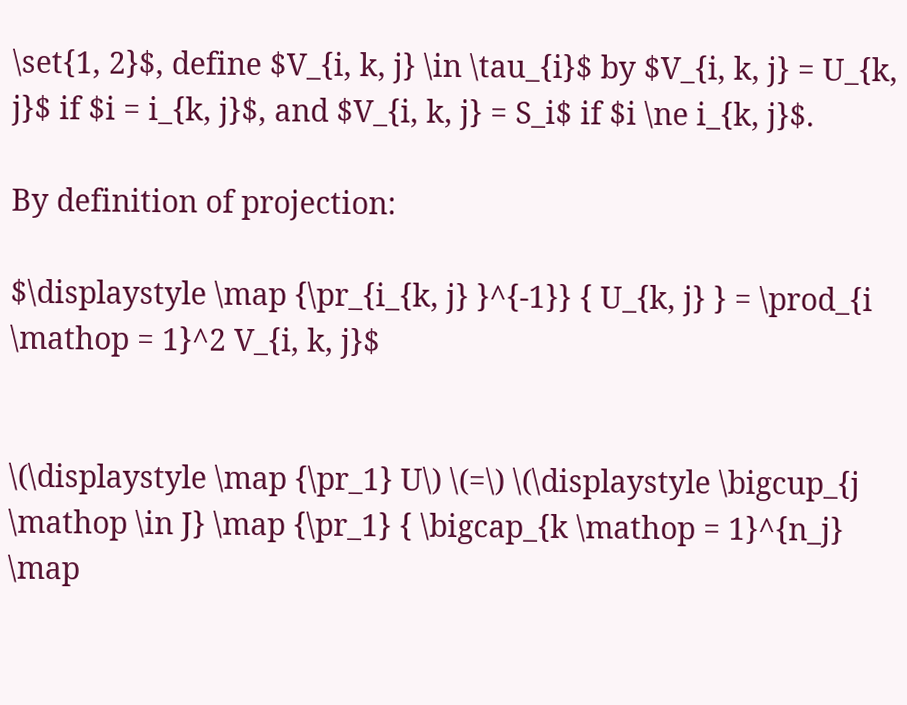\set{1, 2}$, define $V_{i, k, j} \in \tau_{i}$ by $V_{i, k, j} = U_{k, j}$ if $i = i_{k, j}$, and $V_{i, k, j} = S_i$ if $i \ne i_{k, j}$.

By definition of projection:

$\displaystyle \map {\pr_{i_{k, j} }^{-1}} { U_{k, j} } = \prod_{i \mathop = 1}^2 V_{i, k, j}$


\(\displaystyle \map {\pr_1} U\) \(=\) \(\displaystyle \bigcup_{j \mathop \in J} \map {\pr_1} { \bigcap_{k \mathop = 1}^{n_j} \map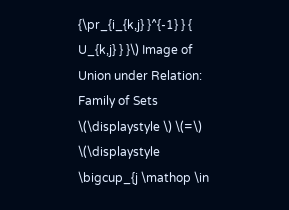{\pr_{i_{k,j} }^{-1} } { U_{k,j} } }\) Image of Union under Relation: Family of Sets
\(\displaystyle \) \(=\) \(\displaystyle \bigcup_{j \mathop \in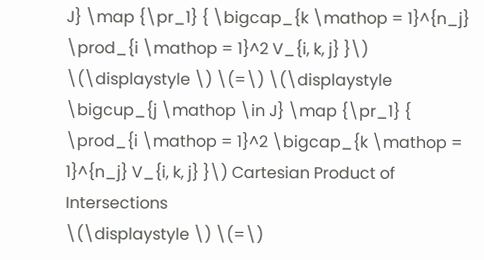J} \map {\pr_1} { \bigcap_{k \mathop = 1}^{n_j} \prod_{i \mathop = 1}^2 V_{i, k, j} }\)
\(\displaystyle \) \(=\) \(\displaystyle \bigcup_{j \mathop \in J} \map {\pr_1} { \prod_{i \mathop = 1}^2 \bigcap_{k \mathop = 1}^{n_j} V_{i, k, j} }\) Cartesian Product of Intersections
\(\displaystyle \) \(=\)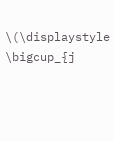\(\displaystyle \bigcup_{j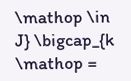\mathop \in J} \bigcap_{k \mathop =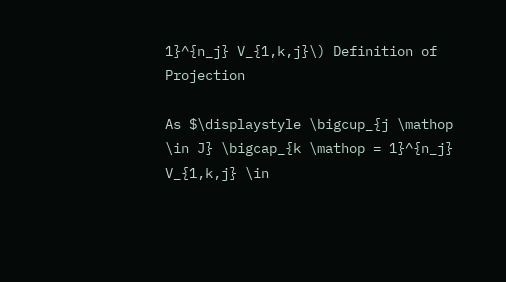1}^{n_j} V_{1,k,j}\) Definition of Projection

As $\displaystyle \bigcup_{j \mathop \in J} \bigcap_{k \mathop = 1}^{n_j} V_{1,k,j} \in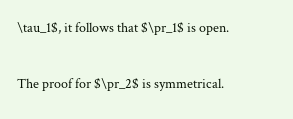\tau_1$, it follows that $\pr_1$ is open.

The proof for $\pr_2$ is symmetrical.